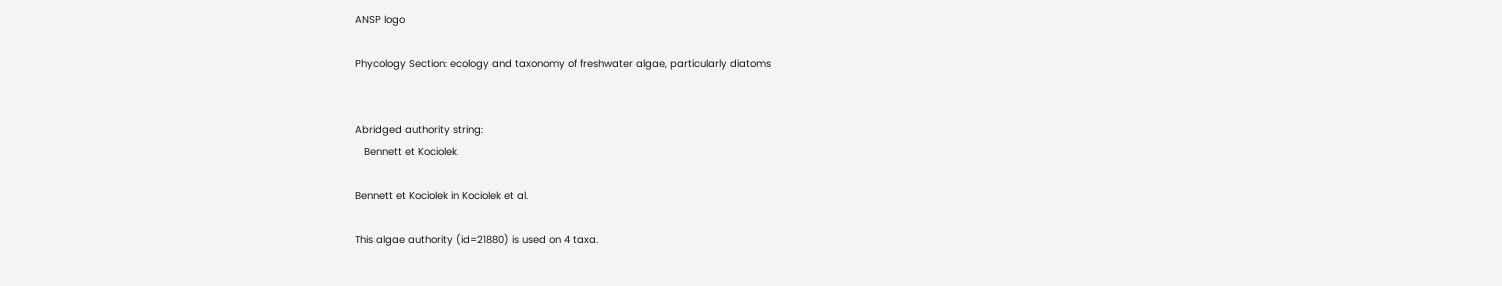ANSP logo

Phycology Section: ecology and taxonomy of freshwater algae, particularly diatoms


Abridged authority string:
   Bennett et Kociolek

Bennett et Kociolek in Kociolek et al.

This algae authority (id=21880) is used on 4 taxa.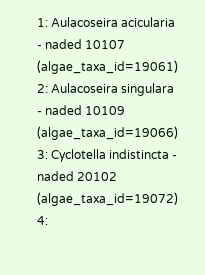1: Aulacoseira acicularia - naded 10107 (algae_taxa_id=19061)
2: Aulacoseira singulara - naded 10109 (algae_taxa_id=19066)
3: Cyclotella indistincta - naded 20102 (algae_taxa_id=19072)
4: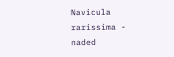Navicula rarissima - naded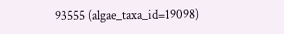93555 (algae_taxa_id=19098)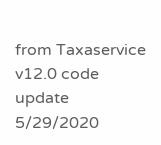from Taxaservice v12.0 code update 5/29/2020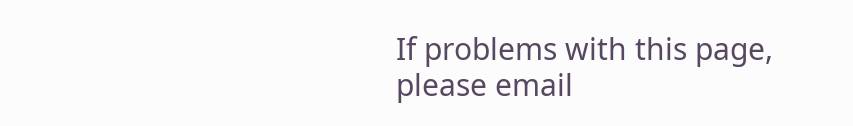If problems with this page, please email